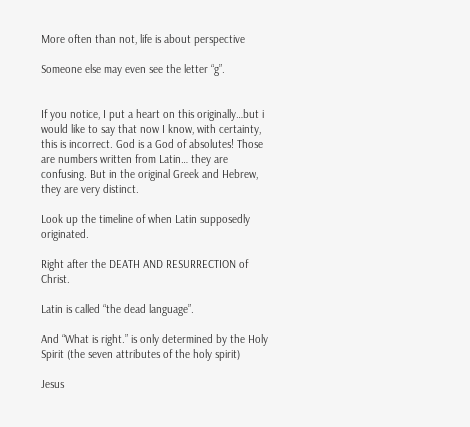More often than not, life is about perspective

Someone else may even see the letter “g”.


If you notice, I put a heart on this originally…but i would like to say that now I know, with certainty, this is incorrect. God is a God of absolutes! Those are numbers written from Latin… they are confusing. But in the original Greek and Hebrew, they are very distinct.

Look up the timeline of when Latin supposedly originated.

Right after the DEATH AND RESURRECTION of Christ.

Latin is called “the dead language”.

And “What is right.” is only determined by the Holy Spirit (the seven attributes of the holy spirit)

Jesus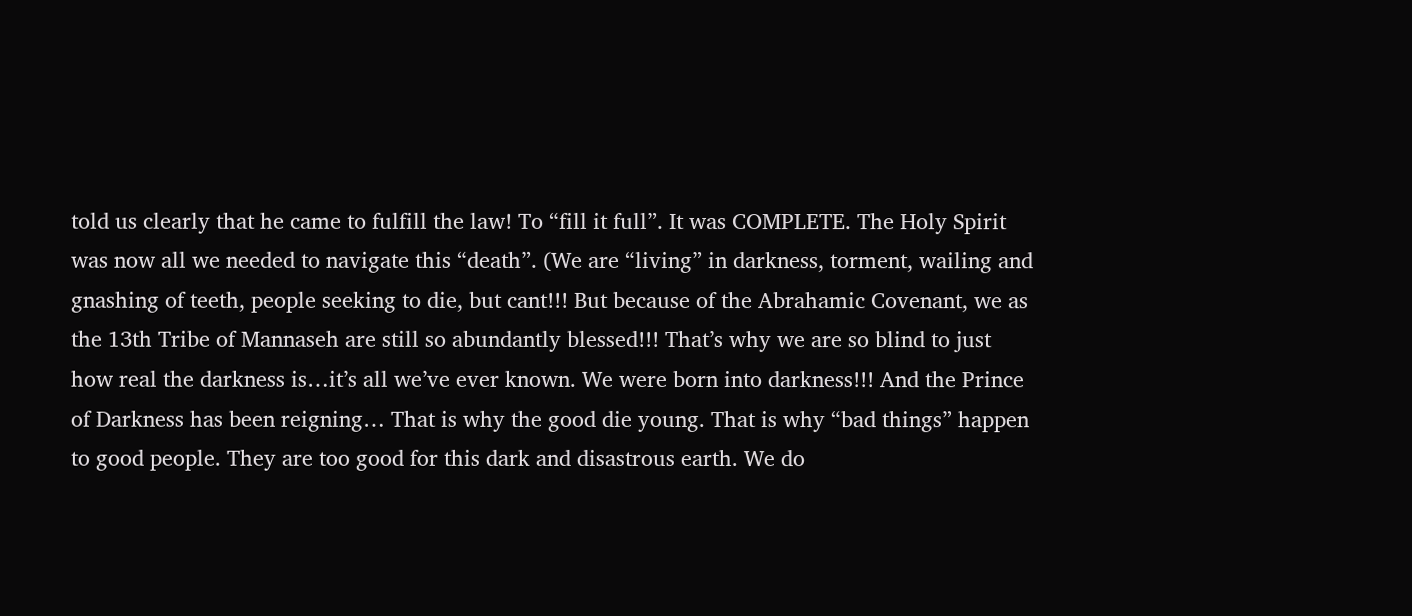told us clearly that he came to fulfill the law! To “fill it full”. It was COMPLETE. The Holy Spirit was now all we needed to navigate this “death”. (We are “living” in darkness, torment, wailing and gnashing of teeth, people seeking to die, but cant!!! But because of the Abrahamic Covenant, we as the 13th Tribe of Mannaseh are still so abundantly blessed!!! That’s why we are so blind to just how real the darkness is…it’s all we’ve ever known. We were born into darkness!!! And the Prince of Darkness has been reigning… That is why the good die young. That is why “bad things” happen to good people. They are too good for this dark and disastrous earth. We do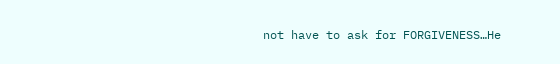not have to ask for FORGIVENESS…He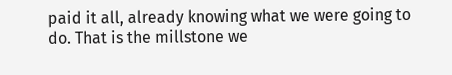paid it all, already knowing what we were going to do. That is the millstone we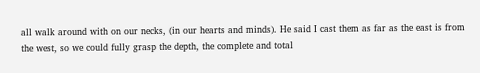all walk around with on our necks, (in our hearts and minds). He said I cast them as far as the east is from the west, so we could fully grasp the depth, the complete and total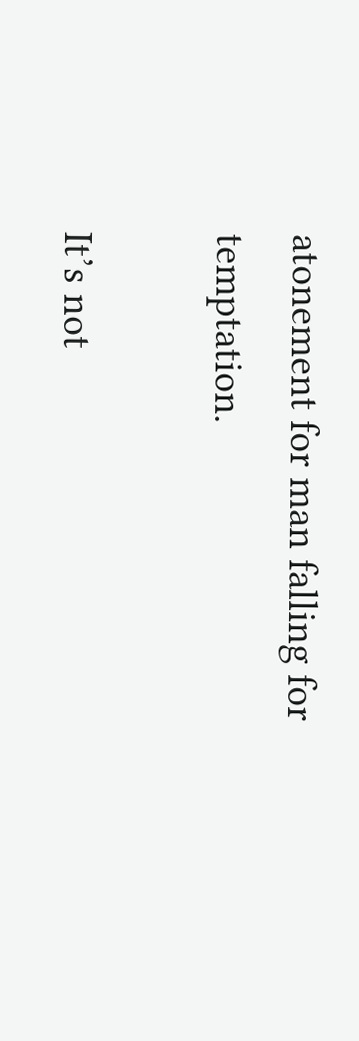atonement for man falling for temptation.

It’s not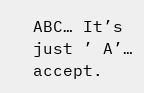ABC… It’s just ’ A’… accept.